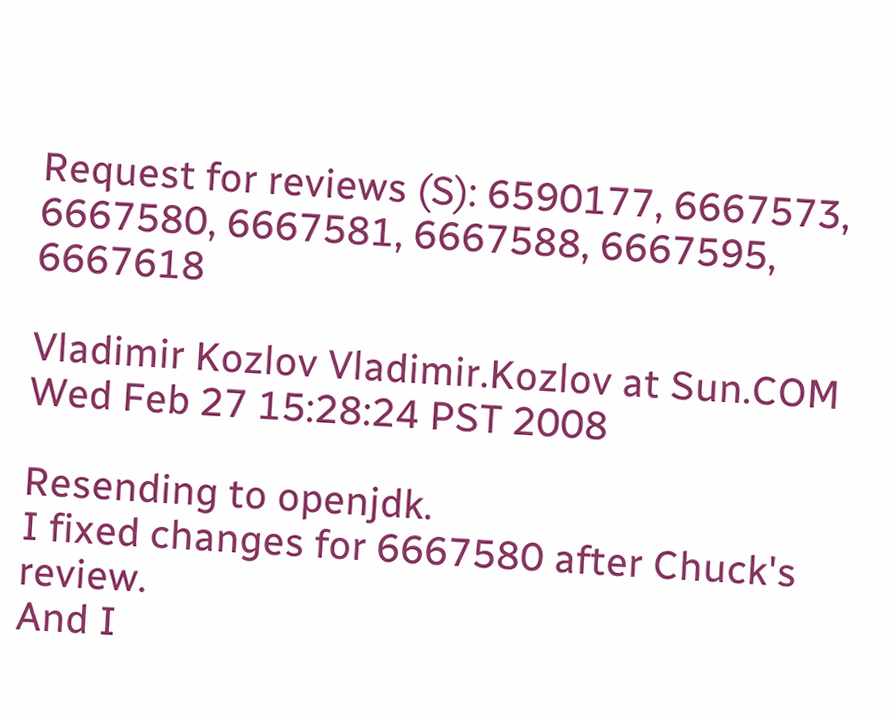Request for reviews (S): 6590177, 6667573, 6667580, 6667581, 6667588, 6667595, 6667618

Vladimir Kozlov Vladimir.Kozlov at Sun.COM
Wed Feb 27 15:28:24 PST 2008

Resending to openjdk.
I fixed changes for 6667580 after Chuck's review.
And I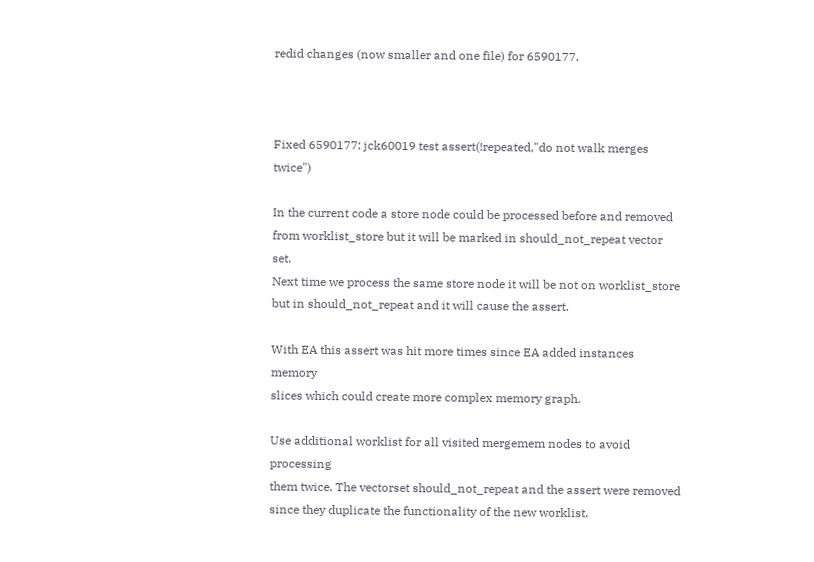redid changes (now smaller and one file) for 6590177.



Fixed 6590177: jck60019 test assert(!repeated,"do not walk merges twice")

In the current code a store node could be processed before and removed
from worklist_store but it will be marked in should_not_repeat vector set.
Next time we process the same store node it will be not on worklist_store
but in should_not_repeat and it will cause the assert.

With EA this assert was hit more times since EA added instances memory
slices which could create more complex memory graph.

Use additional worklist for all visited mergemem nodes to avoid processing
them twice. The vectorset should_not_repeat and the assert were removed
since they duplicate the functionality of the new worklist.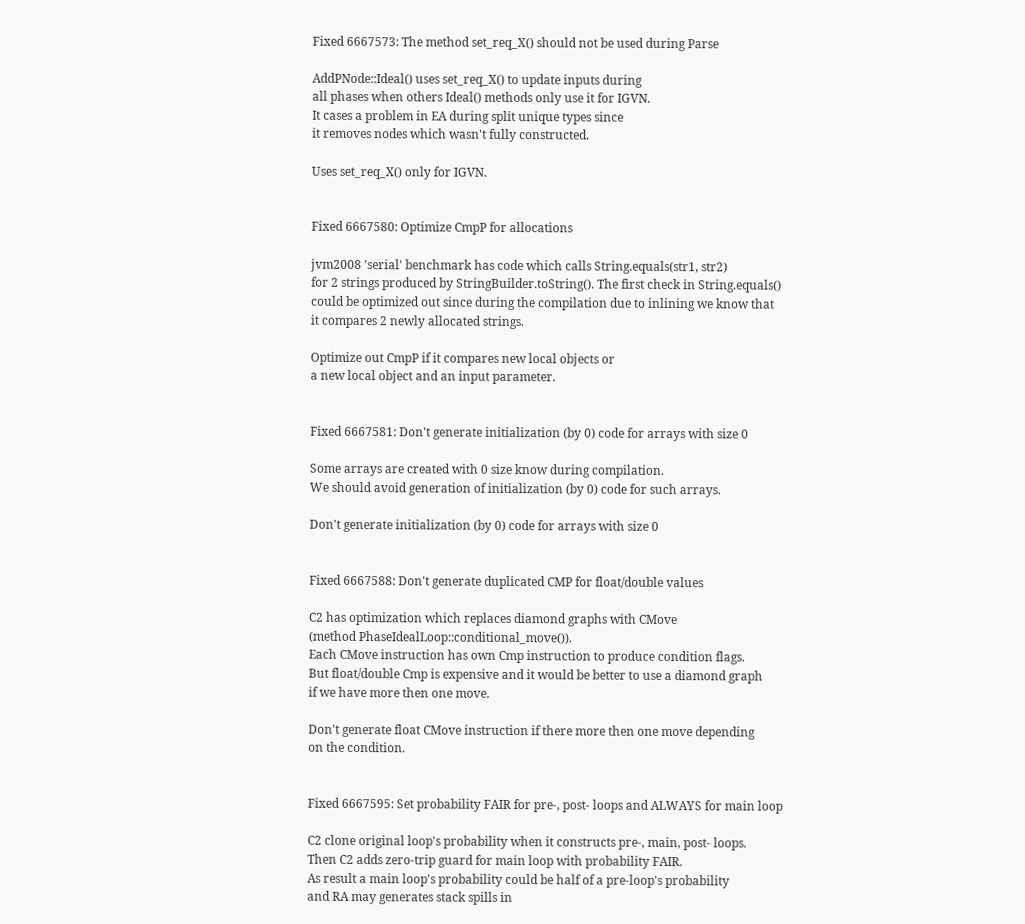Fixed 6667573: The method set_req_X() should not be used during Parse

AddPNode::Ideal() uses set_req_X() to update inputs during
all phases when others Ideal() methods only use it for IGVN.
It cases a problem in EA during split unique types since
it removes nodes which wasn't fully constructed.

Uses set_req_X() only for IGVN.


Fixed 6667580: Optimize CmpP for allocations

jvm2008 'serial' benchmark has code which calls String.equals(str1, str2)
for 2 strings produced by StringBuilder.toString(). The first check in String.equals()
could be optimized out since during the compilation due to inlining we know that
it compares 2 newly allocated strings.

Optimize out CmpP if it compares new local objects or
a new local object and an input parameter.


Fixed 6667581: Don't generate initialization (by 0) code for arrays with size 0

Some arrays are created with 0 size know during compilation.
We should avoid generation of initialization (by 0) code for such arrays.

Don't generate initialization (by 0) code for arrays with size 0


Fixed 6667588: Don't generate duplicated CMP for float/double values

C2 has optimization which replaces diamond graphs with CMove
(method PhaseIdealLoop::conditional_move()).
Each CMove instruction has own Cmp instruction to produce condition flags.
But float/double Cmp is expensive and it would be better to use a diamond graph
if we have more then one move.

Don't generate float CMove instruction if there more then one move depending
on the condition.


Fixed 6667595: Set probability FAIR for pre-, post- loops and ALWAYS for main loop

C2 clone original loop's probability when it constructs pre-, main, post- loops.
Then C2 adds zero-trip guard for main loop with probability FAIR.
As result a main loop's probability could be half of a pre-loop's probability
and RA may generates stack spills in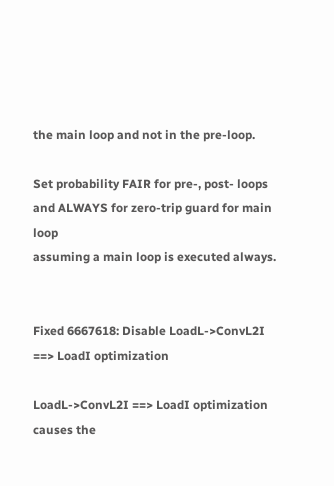the main loop and not in the pre-loop.

Set probability FAIR for pre-, post- loops and ALWAYS for zero-trip guard for main loop
assuming a main loop is executed always.


Fixed 6667618: Disable LoadL->ConvL2I ==> LoadI optimization

LoadL->ConvL2I ==> LoadI optimization causes the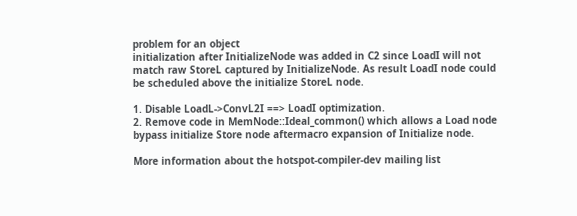problem for an object
initialization after InitializeNode was added in C2 since LoadI will not
match raw StoreL captured by InitializeNode. As result LoadI node could
be scheduled above the initialize StoreL node.

1. Disable LoadL->ConvL2I ==> LoadI optimization.
2. Remove code in MemNode::Ideal_common() which allows a Load node
bypass initialize Store node aftermacro expansion of Initialize node.

More information about the hotspot-compiler-dev mailing list